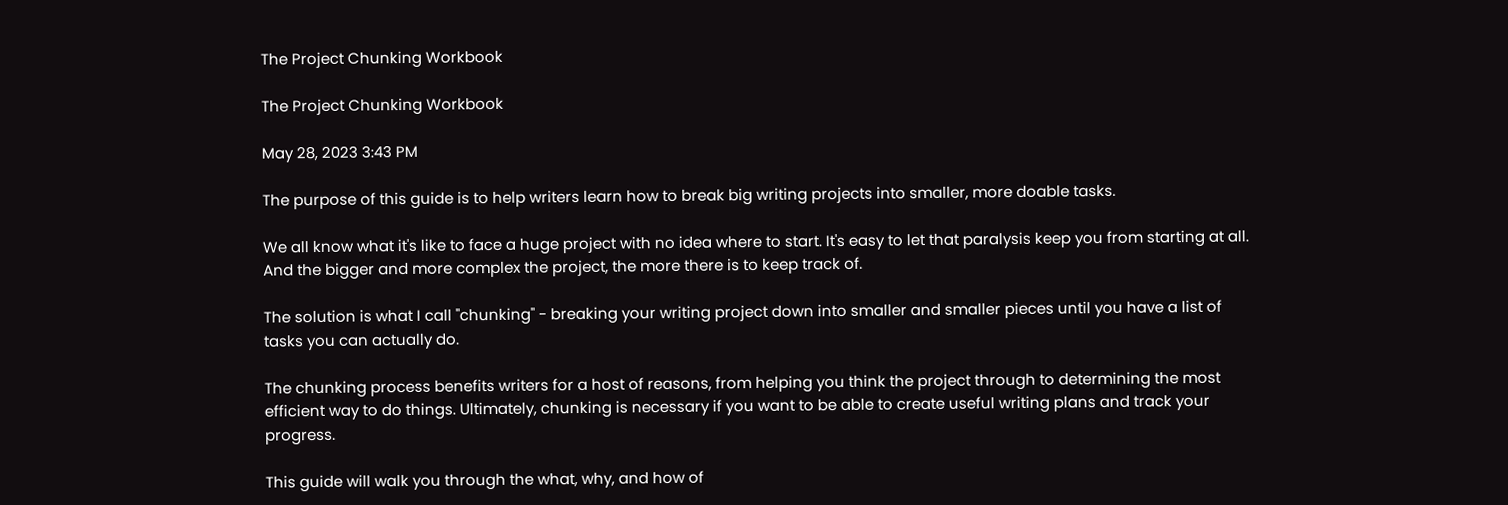The Project Chunking Workbook

The Project Chunking Workbook

May 28, 2023 3:43 PM

The purpose of this guide is to help writers learn how to break big writing projects into smaller, more doable tasks.

We all know what it's like to face a huge project with no idea where to start. It's easy to let that paralysis keep you from starting at all. And the bigger and more complex the project, the more there is to keep track of.

The solution is what I call "chunking" - breaking your writing project down into smaller and smaller pieces until you have a list of tasks you can actually do.

The chunking process benefits writers for a host of reasons, from helping you think the project through to determining the most efficient way to do things. Ultimately, chunking is necessary if you want to be able to create useful writing plans and track your progress.

This guide will walk you through the what, why, and how of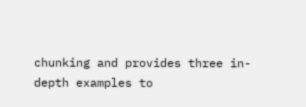chunking and provides three in-depth examples to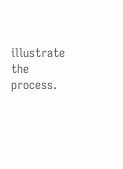illustrate the process.